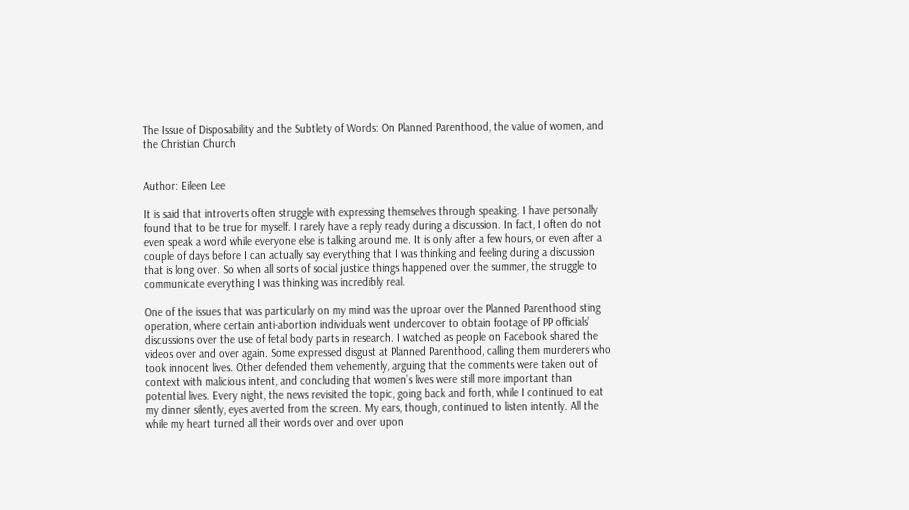The Issue of Disposability and the Subtlety of Words: On Planned Parenthood, the value of women, and the Christian Church


Author: Eileen Lee

It is said that introverts often struggle with expressing themselves through speaking. I have personally found that to be true for myself. I rarely have a reply ready during a discussion. In fact, I often do not even speak a word while everyone else is talking around me. It is only after a few hours, or even after a couple of days before I can actually say everything that I was thinking and feeling during a discussion that is long over. So when all sorts of social justice things happened over the summer, the struggle to communicate everything I was thinking was incredibly real.

One of the issues that was particularly on my mind was the uproar over the Planned Parenthood sting operation, where certain anti-abortion individuals went undercover to obtain footage of PP officials’ discussions over the use of fetal body parts in research. I watched as people on Facebook shared the videos over and over again. Some expressed disgust at Planned Parenthood, calling them murderers who took innocent lives. Other defended them vehemently, arguing that the comments were taken out of context with malicious intent, and concluding that women’s lives were still more important than potential lives. Every night, the news revisited the topic, going back and forth, while I continued to eat my dinner silently, eyes averted from the screen. My ears, though, continued to listen intently. All the while my heart turned all their words over and over upon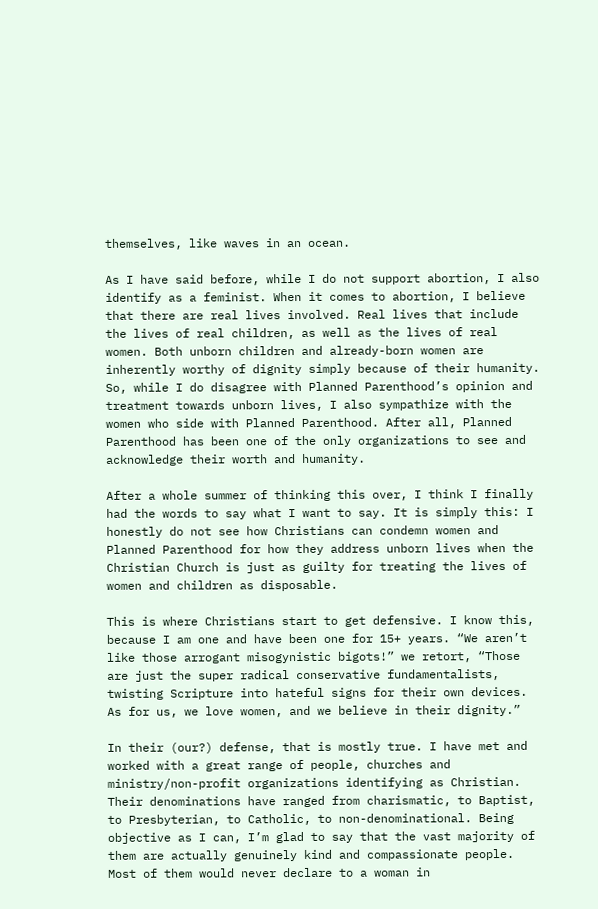themselves, like waves in an ocean.

As I have said before, while I do not support abortion, I also identify as a feminist. When it comes to abortion, I believe that there are real lives involved. Real lives that include the lives of real children, as well as the lives of real women. Both unborn children and already-born women are inherently worthy of dignity simply because of their humanity. So, while I do disagree with Planned Parenthood’s opinion and treatment towards unborn lives, I also sympathize with the women who side with Planned Parenthood. After all, Planned Parenthood has been one of the only organizations to see and acknowledge their worth and humanity.

After a whole summer of thinking this over, I think I finally had the words to say what I want to say. It is simply this: I honestly do not see how Christians can condemn women and Planned Parenthood for how they address unborn lives when the Christian Church is just as guilty for treating the lives of women and children as disposable.

This is where Christians start to get defensive. I know this, because I am one and have been one for 15+ years. “We aren’t like those arrogant misogynistic bigots!” we retort, “Those are just the super radical conservative fundamentalists, twisting Scripture into hateful signs for their own devices. As for us, we love women, and we believe in their dignity.”

In their (our?) defense, that is mostly true. I have met and worked with a great range of people, churches and ministry/non-profit organizations identifying as Christian. Their denominations have ranged from charismatic, to Baptist, to Presbyterian, to Catholic, to non-denominational. Being objective as I can, I’m glad to say that the vast majority of them are actually genuinely kind and compassionate people. Most of them would never declare to a woman in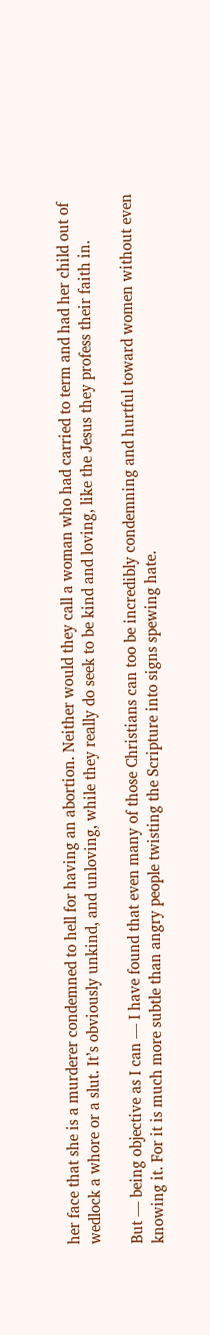her face that she is a murderer condemned to hell for having an abortion. Neither would they call a woman who had carried to term and had her child out of wedlock a whore or a slut. It’s obviously unkind, and unloving, while they really do seek to be kind and loving, like the Jesus they profess their faith in.

But — being objective as I can — I have found that even many of those Christians can too be incredibly condemning and hurtful toward women without even knowing it. For it is much more subtle than angry people twisting the Scripture into signs spewing hate.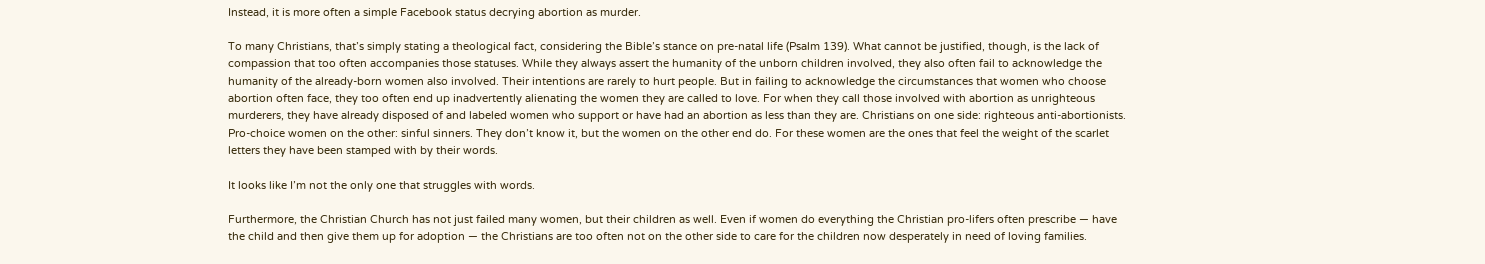Instead, it is more often a simple Facebook status decrying abortion as murder.

To many Christians, that’s simply stating a theological fact, considering the Bible’s stance on pre-natal life (Psalm 139). What cannot be justified, though, is the lack of compassion that too often accompanies those statuses. While they always assert the humanity of the unborn children involved, they also often fail to acknowledge the humanity of the already-born women also involved. Their intentions are rarely to hurt people. But in failing to acknowledge the circumstances that women who choose abortion often face, they too often end up inadvertently alienating the women they are called to love. For when they call those involved with abortion as unrighteous murderers, they have already disposed of and labeled women who support or have had an abortion as less than they are. Christians on one side: righteous anti-abortionists. Pro-choice women on the other: sinful sinners. They don’t know it, but the women on the other end do. For these women are the ones that feel the weight of the scarlet letters they have been stamped with by their words.

It looks like I’m not the only one that struggles with words.

Furthermore, the Christian Church has not just failed many women, but their children as well. Even if women do everything the Christian pro-lifers often prescribe — have the child and then give them up for adoption — the Christians are too often not on the other side to care for the children now desperately in need of loving families.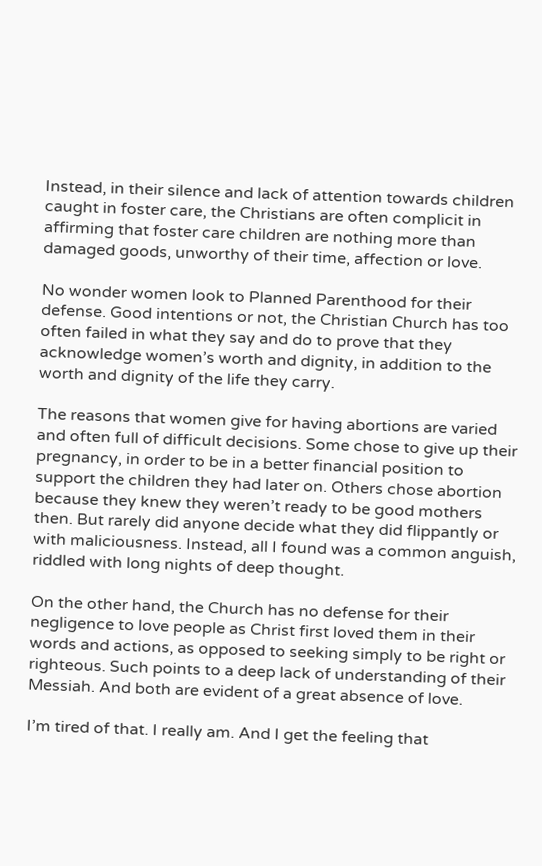Instead, in their silence and lack of attention towards children caught in foster care, the Christians are often complicit in affirming that foster care children are nothing more than damaged goods, unworthy of their time, affection or love.

No wonder women look to Planned Parenthood for their defense. Good intentions or not, the Christian Church has too often failed in what they say and do to prove that they acknowledge women’s worth and dignity, in addition to the worth and dignity of the life they carry.

The reasons that women give for having abortions are varied and often full of difficult decisions. Some chose to give up their pregnancy, in order to be in a better financial position to support the children they had later on. Others chose abortion because they knew they weren’t ready to be good mothers then. But rarely did anyone decide what they did flippantly or with maliciousness. Instead, all I found was a common anguish, riddled with long nights of deep thought.

On the other hand, the Church has no defense for their negligence to love people as Christ first loved them in their words and actions, as opposed to seeking simply to be right or righteous. Such points to a deep lack of understanding of their Messiah. And both are evident of a great absence of love.

I’m tired of that. I really am. And I get the feeling that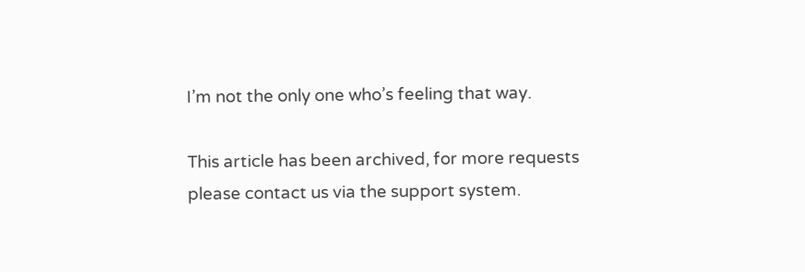I’m not the only one who’s feeling that way.

This article has been archived, for more requests please contact us via the support system.